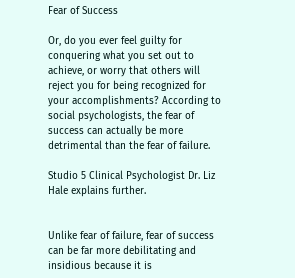Fear of Success

Or, do you ever feel guilty for conquering what you set out to achieve, or worry that others will reject you for being recognized for your accomplishments? According to social psychologists, the fear of success can actually be more detrimental than the fear of failure.

Studio 5 Clinical Psychologist Dr. Liz Hale explains further.


Unlike fear of failure, fear of success can be far more debilitating and insidious because it is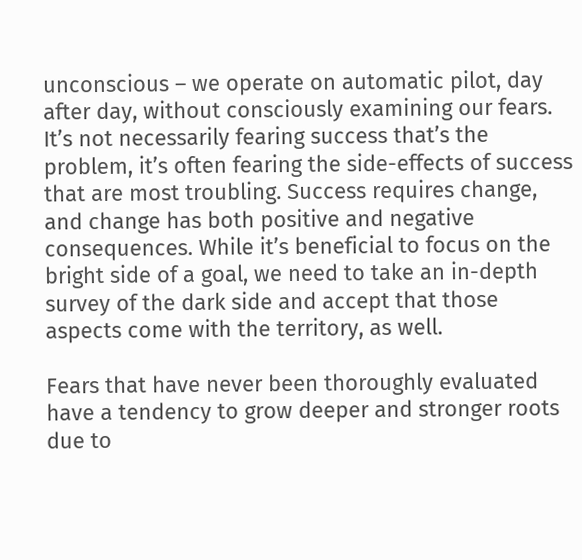unconscious – we operate on automatic pilot, day after day, without consciously examining our fears. It’s not necessarily fearing success that’s the problem, it’s often fearing the side-effects of success that are most troubling. Success requires change, and change has both positive and negative consequences. While it’s beneficial to focus on the bright side of a goal, we need to take an in-depth survey of the dark side and accept that those aspects come with the territory, as well.

Fears that have never been thoroughly evaluated have a tendency to grow deeper and stronger roots due to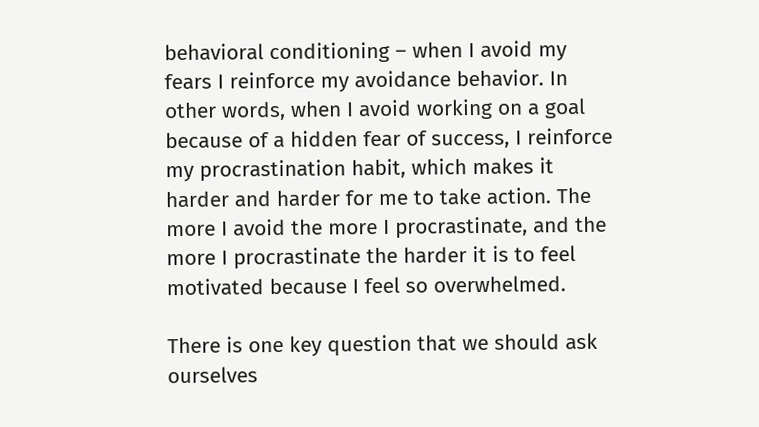behavioral conditioning – when I avoid my fears I reinforce my avoidance behavior. In other words, when I avoid working on a goal because of a hidden fear of success, I reinforce my procrastination habit, which makes it harder and harder for me to take action. The more I avoid the more I procrastinate, and the more I procrastinate the harder it is to feel motivated because I feel so overwhelmed.

There is one key question that we should ask ourselves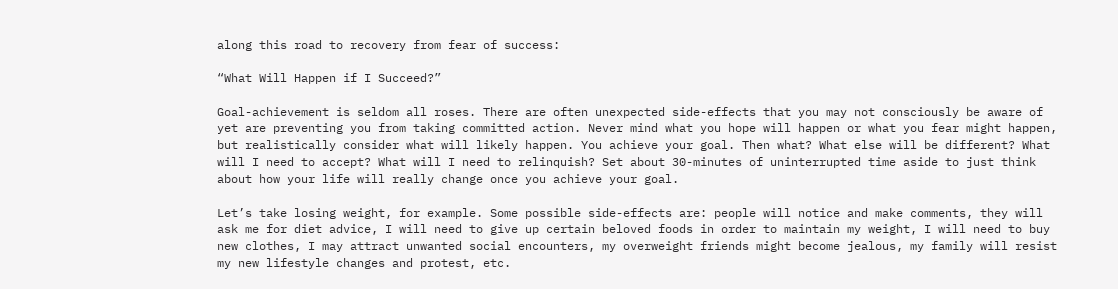along this road to recovery from fear of success:

“What Will Happen if I Succeed?”

Goal-achievement is seldom all roses. There are often unexpected side-effects that you may not consciously be aware of yet are preventing you from taking committed action. Never mind what you hope will happen or what you fear might happen, but realistically consider what will likely happen. You achieve your goal. Then what? What else will be different? What will I need to accept? What will I need to relinquish? Set about 30-minutes of uninterrupted time aside to just think about how your life will really change once you achieve your goal.

Let’s take losing weight, for example. Some possible side-effects are: people will notice and make comments, they will ask me for diet advice, I will need to give up certain beloved foods in order to maintain my weight, I will need to buy new clothes, I may attract unwanted social encounters, my overweight friends might become jealous, my family will resist my new lifestyle changes and protest, etc.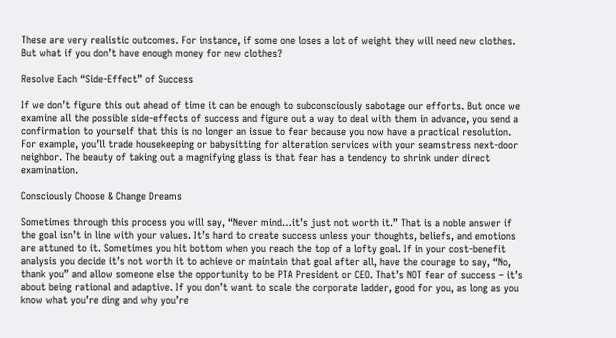These are very realistic outcomes. For instance, if some one loses a lot of weight they will need new clothes. But what if you don’t have enough money for new clothes?

Resolve Each “Side-Effect” of Success

If we don’t figure this out ahead of time it can be enough to subconsciously sabotage our efforts. But once we examine all the possible side-effects of success and figure out a way to deal with them in advance, you send a confirmation to yourself that this is no longer an issue to fear because you now have a practical resolution. For example, you’ll trade housekeeping or babysitting for alteration services with your seamstress next-door neighbor. The beauty of taking out a magnifying glass is that fear has a tendency to shrink under direct examination.

Consciously Choose & Change Dreams

Sometimes through this process you will say, “Never mind…it’s just not worth it.” That is a noble answer if the goal isn’t in line with your values. It’s hard to create success unless your thoughts, beliefs, and emotions are attuned to it. Sometimes you hit bottom when you reach the top of a lofty goal. If in your cost-benefit analysis you decide it’s not worth it to achieve or maintain that goal after all, have the courage to say, “No, thank you” and allow someone else the opportunity to be PTA President or CEO. That’s NOT fear of success – it’s about being rational and adaptive. If you don’t want to scale the corporate ladder, good for you, as long as you know what you’re ding and why you’re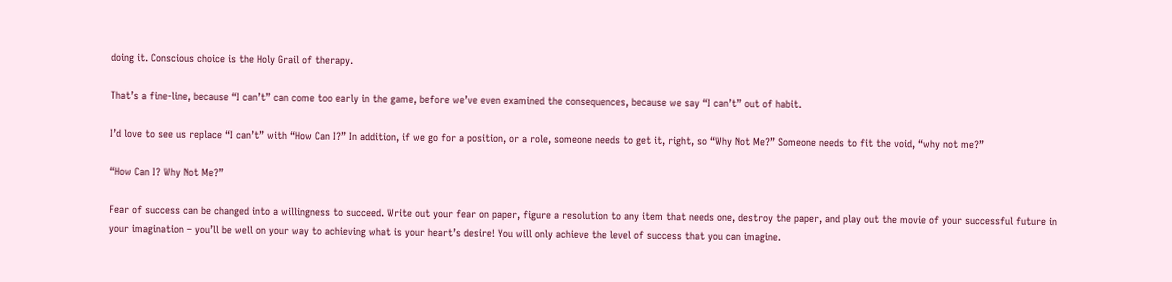doing it. Conscious choice is the Holy Grail of therapy.

That’s a fine-line, because “I can’t” can come too early in the game, before we’ve even examined the consequences, because we say “I can’t” out of habit.

I’d love to see us replace “I can’t” with “How Can I?” In addition, if we go for a position, or a role, someone needs to get it, right, so “Why Not Me?” Someone needs to fit the void, “why not me?”

“How Can I? Why Not Me?”

Fear of success can be changed into a willingness to succeed. Write out your fear on paper, figure a resolution to any item that needs one, destroy the paper, and play out the movie of your successful future in your imagination – you’ll be well on your way to achieving what is your heart’s desire! You will only achieve the level of success that you can imagine.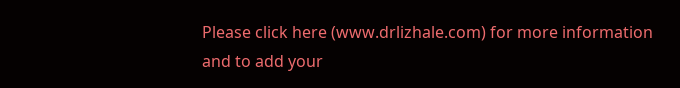Please click here (www.drlizhale.com) for more information and to add your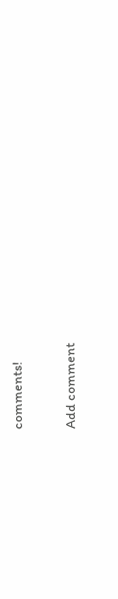comments!

Add comment